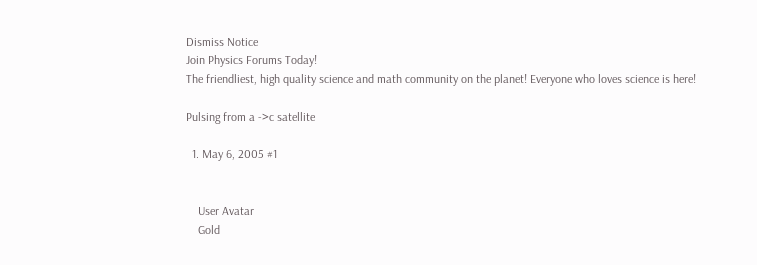Dismiss Notice
Join Physics Forums Today!
The friendliest, high quality science and math community on the planet! Everyone who loves science is here!

Pulsing from a ->c satellite

  1. May 6, 2005 #1


    User Avatar
    Gold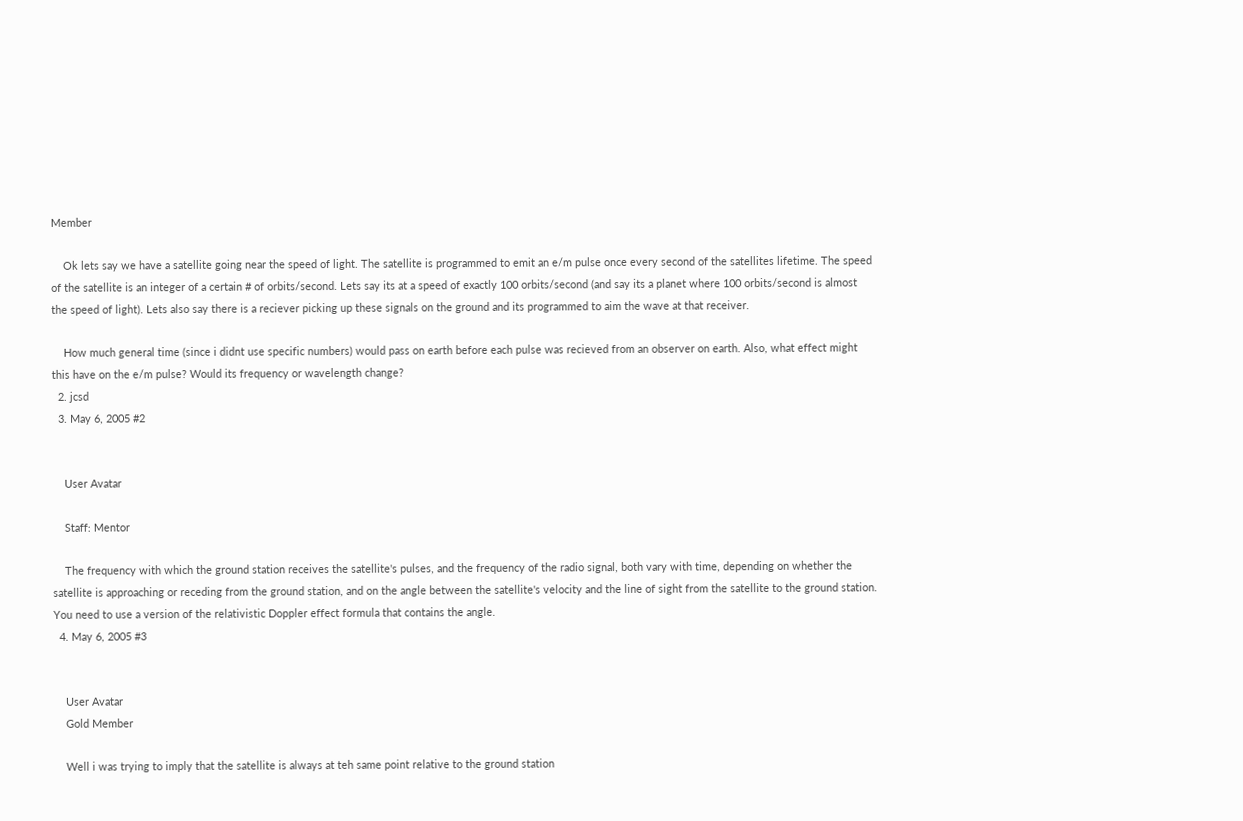Member

    Ok lets say we have a satellite going near the speed of light. The satellite is programmed to emit an e/m pulse once every second of the satellites lifetime. The speed of the satellite is an integer of a certain # of orbits/second. Lets say its at a speed of exactly 100 orbits/second (and say its a planet where 100 orbits/second is almost the speed of light). Lets also say there is a reciever picking up these signals on the ground and its programmed to aim the wave at that receiver.

    How much general time (since i didnt use specific numbers) would pass on earth before each pulse was recieved from an observer on earth. Also, what effect might this have on the e/m pulse? Would its frequency or wavelength change?
  2. jcsd
  3. May 6, 2005 #2


    User Avatar

    Staff: Mentor

    The frequency with which the ground station receives the satellite's pulses, and the frequency of the radio signal, both vary with time, depending on whether the satellite is approaching or receding from the ground station, and on the angle between the satellite's velocity and the line of sight from the satellite to the ground station. You need to use a version of the relativistic Doppler effect formula that contains the angle.
  4. May 6, 2005 #3


    User Avatar
    Gold Member

    Well i was trying to imply that the satellite is always at teh same point relative to the ground station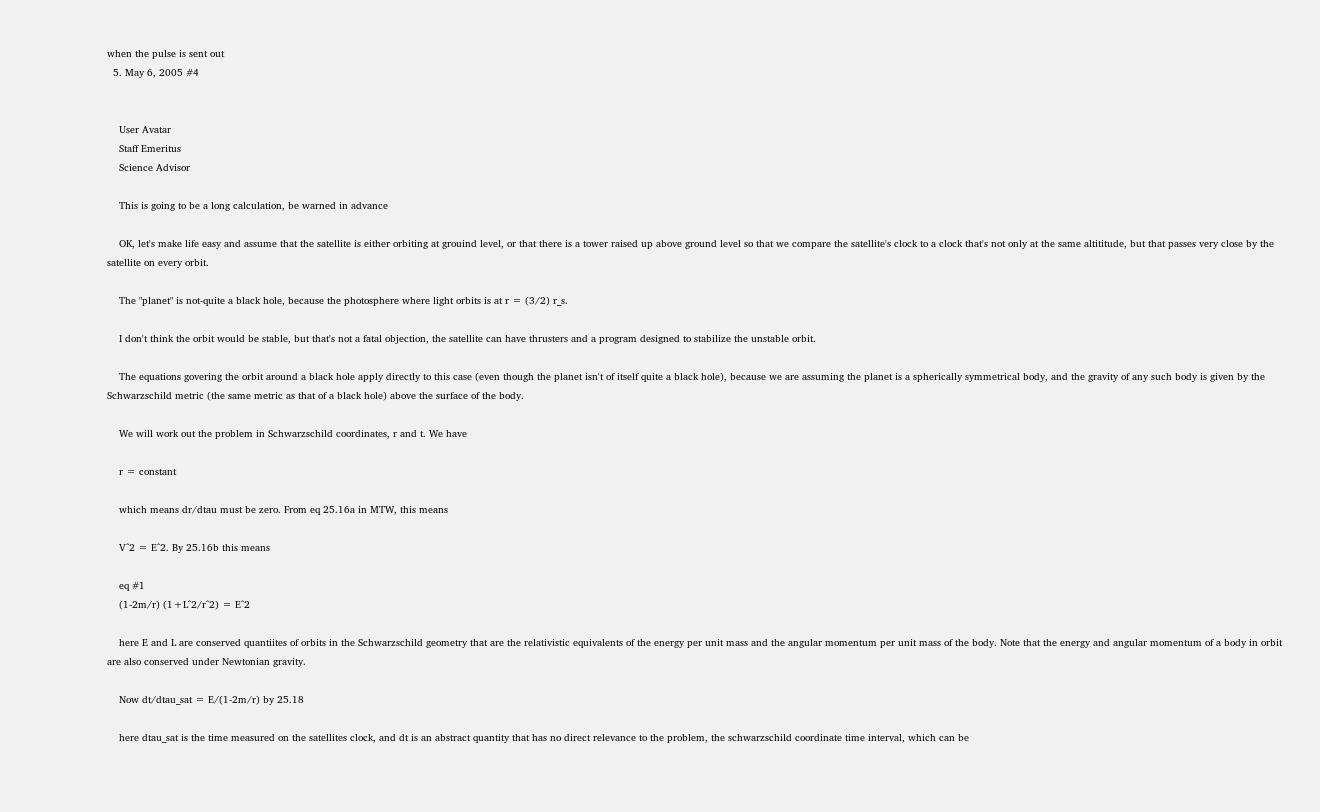when the pulse is sent out
  5. May 6, 2005 #4


    User Avatar
    Staff Emeritus
    Science Advisor

    This is going to be a long calculation, be warned in advance

    OK, let's make life easy and assume that the satellite is either orbiting at grouind level, or that there is a tower raised up above ground level so that we compare the satellite's clock to a clock that's not only at the same altititude, but that passes very close by the satellite on every orbit.

    The "planet" is not-quite a black hole, because the photosphere where light orbits is at r = (3/2) r_s.

    I don't think the orbit would be stable, but that's not a fatal objection, the satellite can have thrusters and a program designed to stabilize the unstable orbit.

    The equations govering the orbit around a black hole apply directly to this case (even though the planet isn't of itself quite a black hole), because we are assuming the planet is a spherically symmetrical body, and the gravity of any such body is given by the Schwarzschild metric (the same metric as that of a black hole) above the surface of the body.

    We will work out the problem in Schwarzschild coordinates, r and t. We have

    r = constant

    which means dr/dtau must be zero. From eq 25.16a in MTW, this means

    V^2 = E^2. By 25.16b this means

    eq #1
    (1-2m/r) (1+L^2/r^2) = E^2

    here E and L are conserved quantiites of orbits in the Schwarzschild geometry that are the relativistic equivalents of the energy per unit mass and the angular momentum per unit mass of the body. Note that the energy and angular momentum of a body in orbit are also conserved under Newtonian gravity.

    Now dt/dtau_sat = E/(1-2m/r) by 25.18

    here dtau_sat is the time measured on the satellites clock, and dt is an abstract quantity that has no direct relevance to the problem, the schwarzschild coordinate time interval, which can be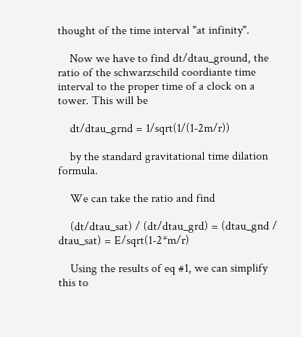thought of the time interval "at infinity".

    Now we have to find dt/dtau_ground, the ratio of the schwarzschild coordiante time interval to the proper time of a clock on a tower. This will be

    dt/dtau_grnd = 1/sqrt(1/(1-2m/r))

    by the standard gravitational time dilation formula.

    We can take the ratio and find

    (dt/dtau_sat) / (dt/dtau_grd) = (dtau_gnd / dtau_sat) = E/sqrt(1-2*m/r)

    Using the results of eq #1, we can simplify this to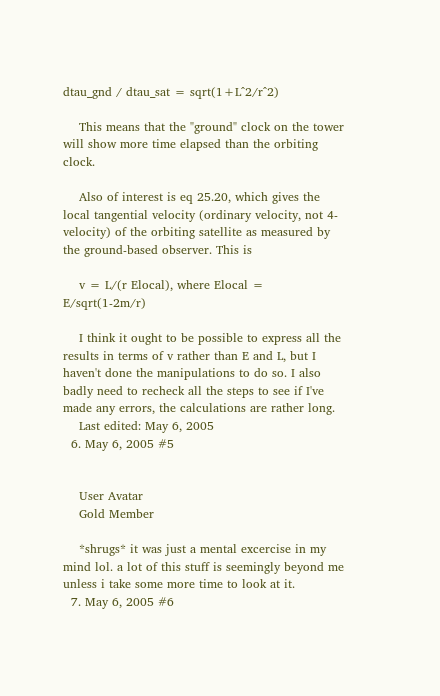dtau_gnd / dtau_sat = sqrt(1+L^2/r^2)

    This means that the "ground" clock on the tower will show more time elapsed than the orbiting clock.

    Also of interest is eq 25.20, which gives the local tangential velocity (ordinary velocity, not 4-velocity) of the orbiting satellite as measured by the ground-based observer. This is

    v = L/(r Elocal), where Elocal = E/sqrt(1-2m/r)

    I think it ought to be possible to express all the results in terms of v rather than E and L, but I haven't done the manipulations to do so. I also badly need to recheck all the steps to see if I've made any errors, the calculations are rather long.
    Last edited: May 6, 2005
  6. May 6, 2005 #5


    User Avatar
    Gold Member

    *shrugs* it was just a mental excercise in my mind lol. a lot of this stuff is seemingly beyond me unless i take some more time to look at it.
  7. May 6, 2005 #6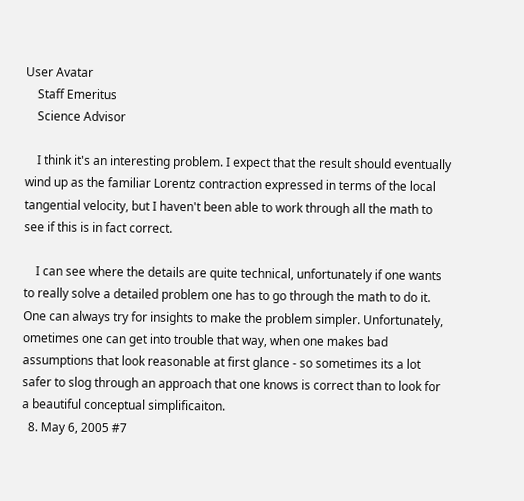User Avatar
    Staff Emeritus
    Science Advisor

    I think it's an interesting problem. I expect that the result should eventually wind up as the familiar Lorentz contraction expressed in terms of the local tangential velocity, but I haven't been able to work through all the math to see if this is in fact correct.

    I can see where the details are quite technical, unfortunately if one wants to really solve a detailed problem one has to go through the math to do it. One can always try for insights to make the problem simpler. Unfortunately, ometimes one can get into trouble that way, when one makes bad assumptions that look reasonable at first glance - so sometimes its a lot safer to slog through an approach that one knows is correct than to look for a beautiful conceptual simplificaiton.
  8. May 6, 2005 #7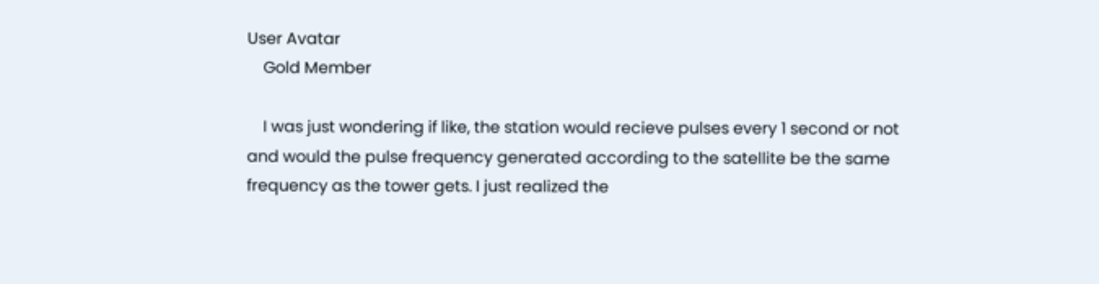User Avatar
    Gold Member

    I was just wondering if like, the station would recieve pulses every 1 second or not and would the pulse frequency generated according to the satellite be the same frequency as the tower gets. I just realized the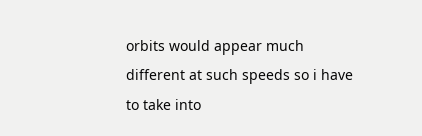orbits would appear much different at such speeds so i have to take into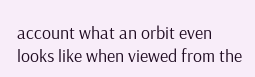account what an orbit even looks like when viewed from the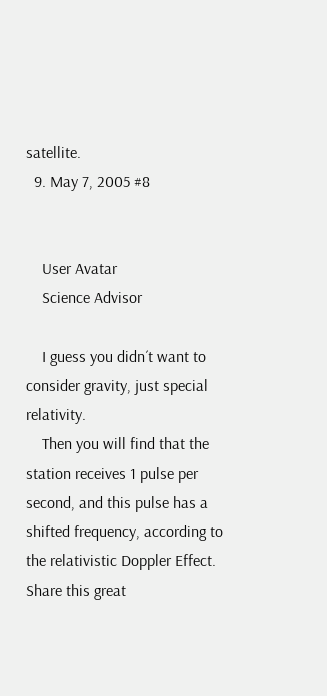satellite.
  9. May 7, 2005 #8


    User Avatar
    Science Advisor

    I guess you didn´t want to consider gravity, just special relativity.
    Then you will find that the station receives 1 pulse per second, and this pulse has a shifted frequency, according to the relativistic Doppler Effect.
Share this great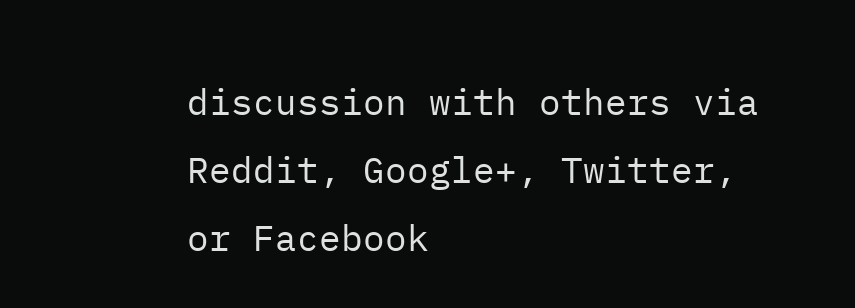discussion with others via Reddit, Google+, Twitter, or Facebook